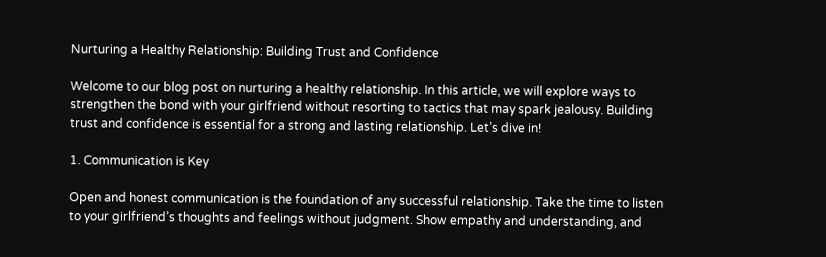Nurturing a Healthy Relationship: Building Trust and Confidence

Welcome to our blog post on nurturing a healthy relationship. In this article, we will explore ways to strengthen the bond with your girlfriend without resorting to tactics that may spark jealousy. Building trust and confidence is essential for a strong and lasting relationship. Let’s dive in!

1. Communication is Key

Open and honest communication is the foundation of any successful relationship. Take the time to listen to your girlfriend’s thoughts and feelings without judgment. Show empathy and understanding, and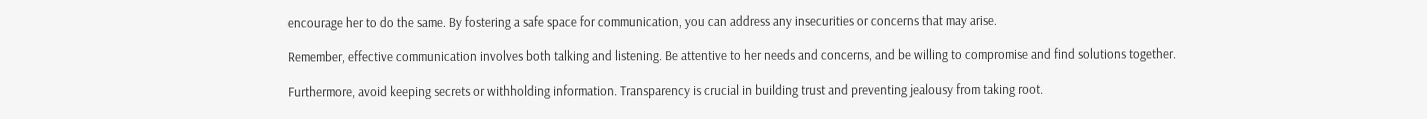encourage her to do the same. By fostering a safe space for communication, you can address any insecurities or concerns that may arise.

Remember, effective communication involves both talking and listening. Be attentive to her needs and concerns, and be willing to compromise and find solutions together.

Furthermore, avoid keeping secrets or withholding information. Transparency is crucial in building trust and preventing jealousy from taking root.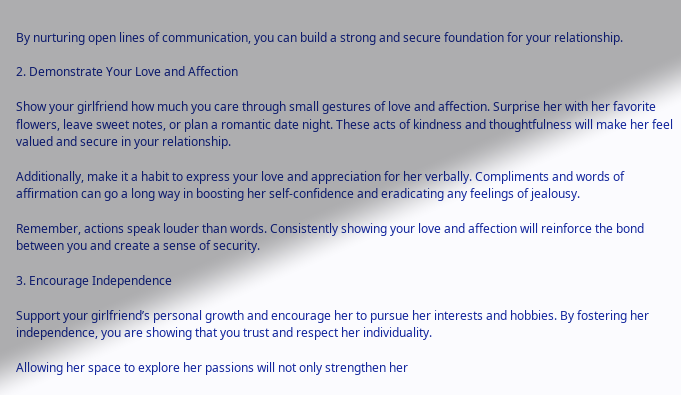By nurturing open lines of communication, you can build a strong and secure foundation for your relationship.

2. Demonstrate Your Love and Affection

Show your girlfriend how much you care through small gestures of love and affection. Surprise her with her favorite flowers, leave sweet notes, or plan a romantic date night. These acts of kindness and thoughtfulness will make her feel valued and secure in your relationship.

Additionally, make it a habit to express your love and appreciation for her verbally. Compliments and words of affirmation can go a long way in boosting her self-confidence and eradicating any feelings of jealousy.

Remember, actions speak louder than words. Consistently showing your love and affection will reinforce the bond between you and create a sense of security.

3. Encourage Independence

Support your girlfriend’s personal growth and encourage her to pursue her interests and hobbies. By fostering her independence, you are showing that you trust and respect her individuality.

Allowing her space to explore her passions will not only strengthen her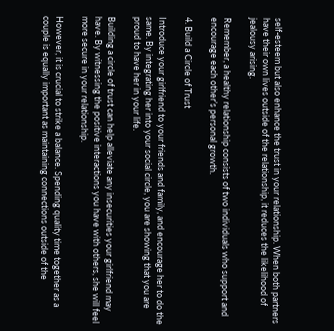self-esteem but also enhance the trust in your relationship. When both partners have their own lives outside of the relationship, it reduces the likelihood of jealousy arising.

Remember, a healthy relationship consists of two individuals who support and encourage each other’s personal growth.

4. Build a Circle of Trust

Introduce your girlfriend to your friends and family, and encourage her to do the same. By integrating her into your social circle, you are showing that you are proud to have her in your life.

Building a circle of trust can help alleviate any insecurities your girlfriend may have. By witnessing the positive interactions you have with others, she will feel more secure in your relationship.

However, it is crucial to strike a balance. Spending quality time together as a couple is equally important as maintaining connections outside of the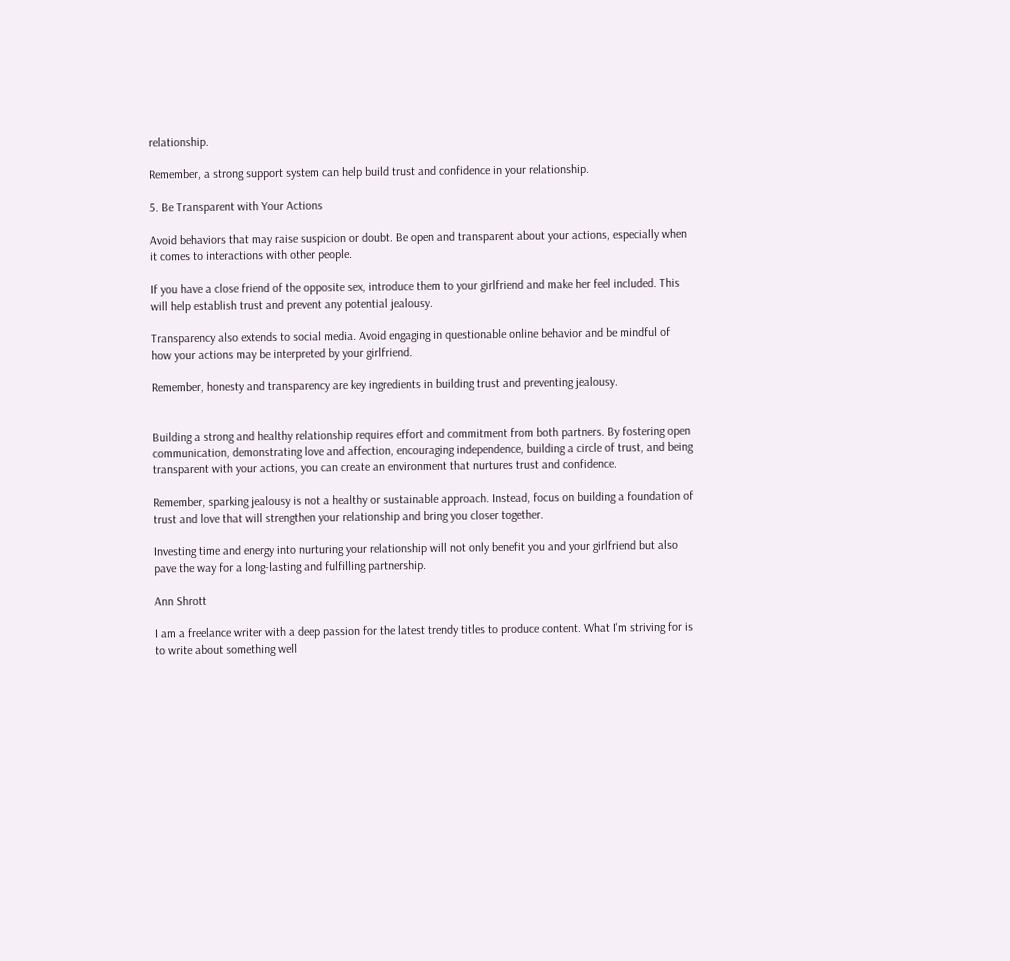relationship.

Remember, a strong support system can help build trust and confidence in your relationship.

5. Be Transparent with Your Actions

Avoid behaviors that may raise suspicion or doubt. Be open and transparent about your actions, especially when it comes to interactions with other people.

If you have a close friend of the opposite sex, introduce them to your girlfriend and make her feel included. This will help establish trust and prevent any potential jealousy.

Transparency also extends to social media. Avoid engaging in questionable online behavior and be mindful of how your actions may be interpreted by your girlfriend.

Remember, honesty and transparency are key ingredients in building trust and preventing jealousy.


Building a strong and healthy relationship requires effort and commitment from both partners. By fostering open communication, demonstrating love and affection, encouraging independence, building a circle of trust, and being transparent with your actions, you can create an environment that nurtures trust and confidence.

Remember, sparking jealousy is not a healthy or sustainable approach. Instead, focus on building a foundation of trust and love that will strengthen your relationship and bring you closer together.

Investing time and energy into nurturing your relationship will not only benefit you and your girlfriend but also pave the way for a long-lasting and fulfilling partnership.

Ann Shrott

I am a freelance writer with a deep passion for the latest trendy titles to produce content. What I'm striving for is to write about something well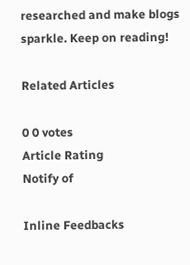researched and make blogs sparkle. Keep on reading!

Related Articles

0 0 votes
Article Rating
Notify of

Inline Feedbacks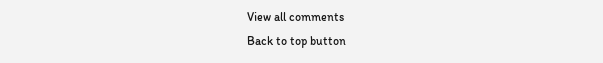View all comments
Back to top button